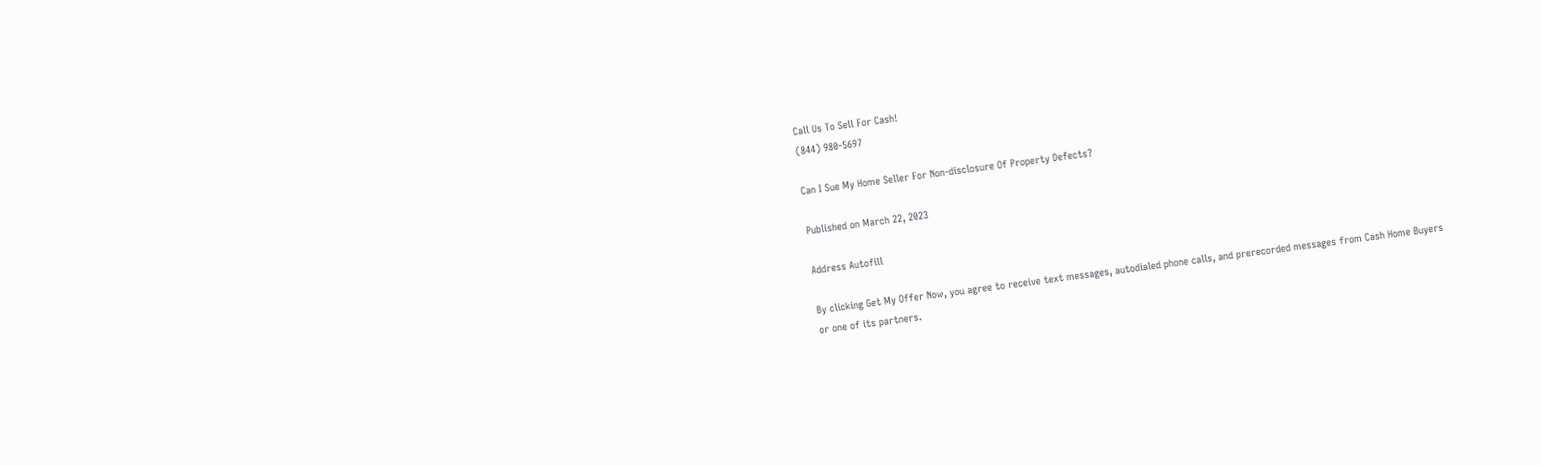Call Us To Sell For Cash!
(844) 980-5697

Can I Sue My Home Seller For Non-disclosure Of Property Defects?

Published on March 22, 2023

Address Autofill

By clicking Get My Offer Now, you agree to receive text messages, autodialed phone calls, and prerecorded messages from Cash Home Buyers or one of its partners.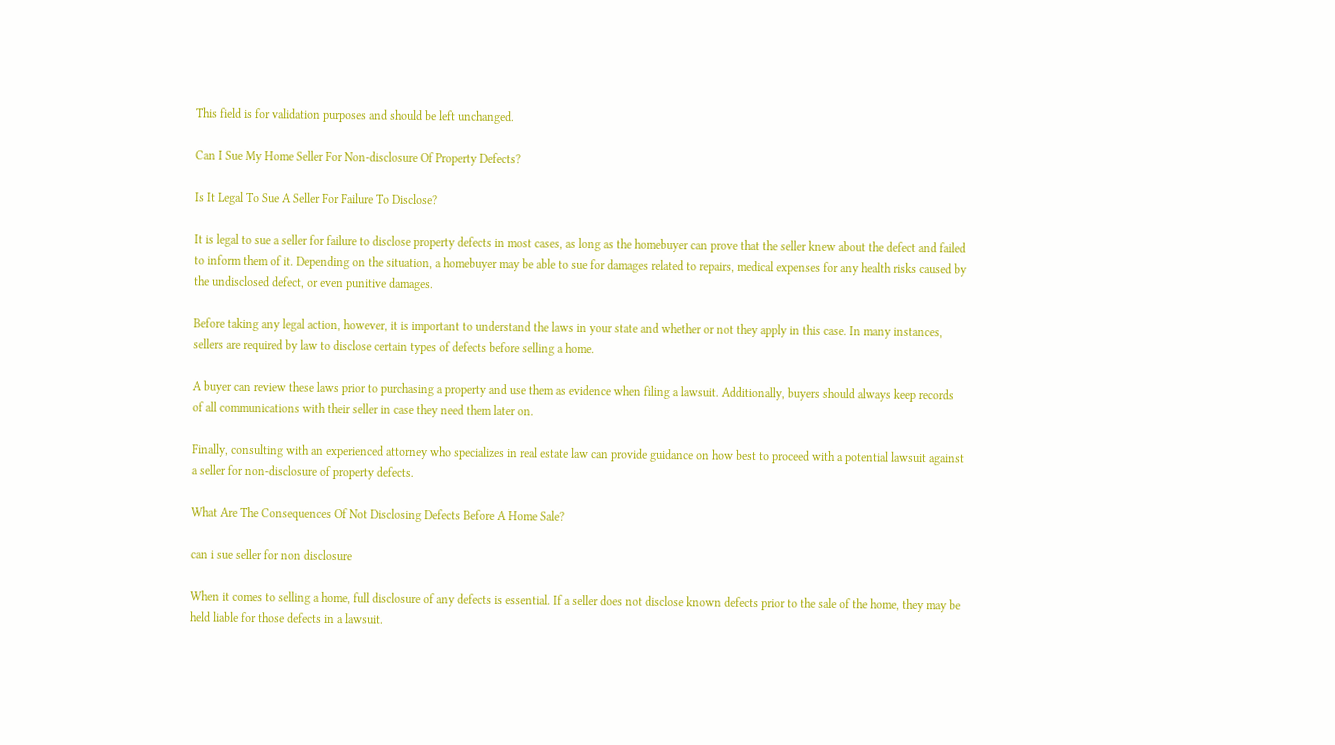This field is for validation purposes and should be left unchanged.

Can I Sue My Home Seller For Non-disclosure Of Property Defects?

Is It Legal To Sue A Seller For Failure To Disclose?

It is legal to sue a seller for failure to disclose property defects in most cases, as long as the homebuyer can prove that the seller knew about the defect and failed to inform them of it. Depending on the situation, a homebuyer may be able to sue for damages related to repairs, medical expenses for any health risks caused by the undisclosed defect, or even punitive damages.

Before taking any legal action, however, it is important to understand the laws in your state and whether or not they apply in this case. In many instances, sellers are required by law to disclose certain types of defects before selling a home.

A buyer can review these laws prior to purchasing a property and use them as evidence when filing a lawsuit. Additionally, buyers should always keep records of all communications with their seller in case they need them later on.

Finally, consulting with an experienced attorney who specializes in real estate law can provide guidance on how best to proceed with a potential lawsuit against a seller for non-disclosure of property defects.

What Are The Consequences Of Not Disclosing Defects Before A Home Sale?

can i sue seller for non disclosure

When it comes to selling a home, full disclosure of any defects is essential. If a seller does not disclose known defects prior to the sale of the home, they may be held liable for those defects in a lawsuit.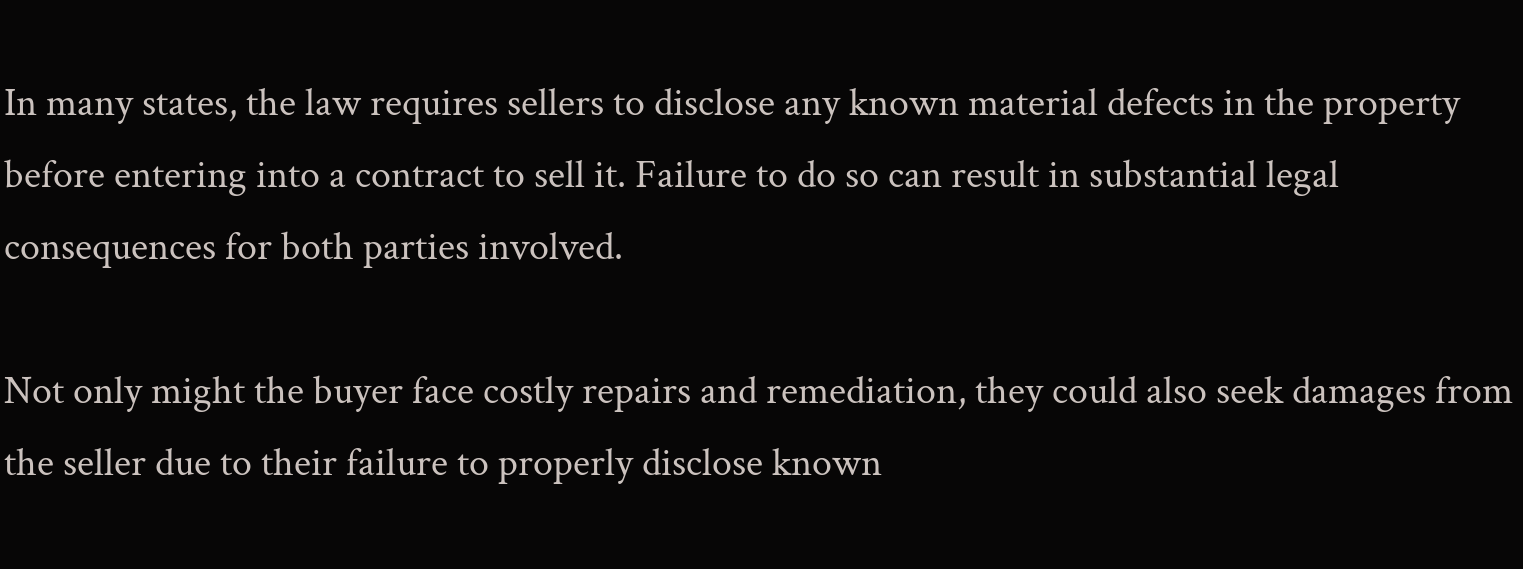In many states, the law requires sellers to disclose any known material defects in the property before entering into a contract to sell it. Failure to do so can result in substantial legal consequences for both parties involved.

Not only might the buyer face costly repairs and remediation, they could also seek damages from the seller due to their failure to properly disclose known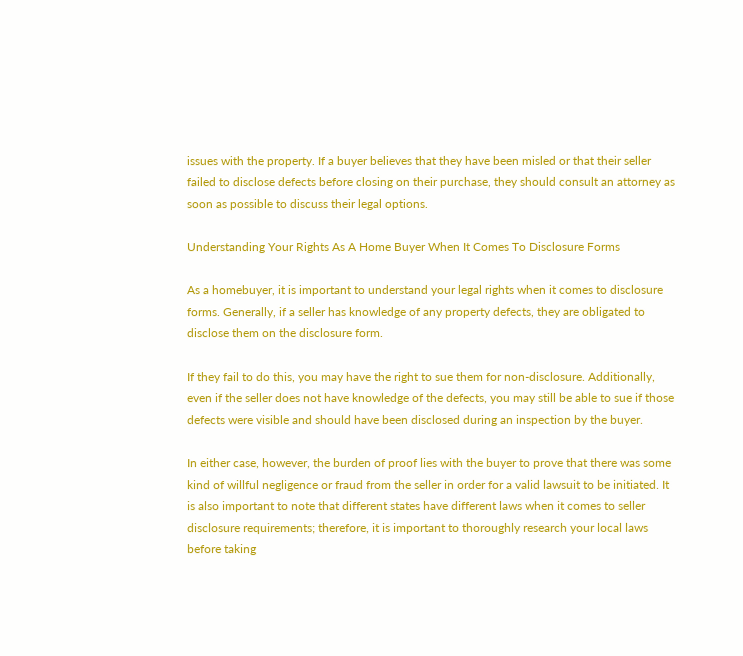issues with the property. If a buyer believes that they have been misled or that their seller failed to disclose defects before closing on their purchase, they should consult an attorney as soon as possible to discuss their legal options.

Understanding Your Rights As A Home Buyer When It Comes To Disclosure Forms

As a homebuyer, it is important to understand your legal rights when it comes to disclosure forms. Generally, if a seller has knowledge of any property defects, they are obligated to disclose them on the disclosure form.

If they fail to do this, you may have the right to sue them for non-disclosure. Additionally, even if the seller does not have knowledge of the defects, you may still be able to sue if those defects were visible and should have been disclosed during an inspection by the buyer.

In either case, however, the burden of proof lies with the buyer to prove that there was some kind of willful negligence or fraud from the seller in order for a valid lawsuit to be initiated. It is also important to note that different states have different laws when it comes to seller disclosure requirements; therefore, it is important to thoroughly research your local laws before taking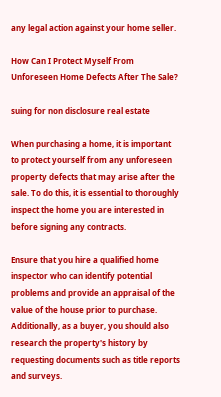any legal action against your home seller.

How Can I Protect Myself From Unforeseen Home Defects After The Sale?

suing for non disclosure real estate

When purchasing a home, it is important to protect yourself from any unforeseen property defects that may arise after the sale. To do this, it is essential to thoroughly inspect the home you are interested in before signing any contracts.

Ensure that you hire a qualified home inspector who can identify potential problems and provide an appraisal of the value of the house prior to purchase. Additionally, as a buyer, you should also research the property's history by requesting documents such as title reports and surveys.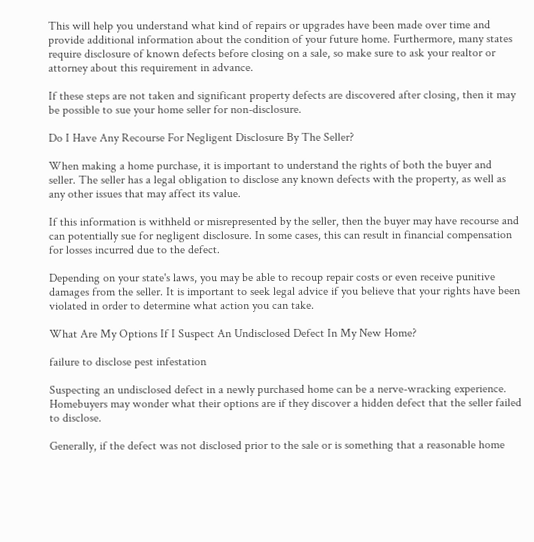This will help you understand what kind of repairs or upgrades have been made over time and provide additional information about the condition of your future home. Furthermore, many states require disclosure of known defects before closing on a sale, so make sure to ask your realtor or attorney about this requirement in advance.

If these steps are not taken and significant property defects are discovered after closing, then it may be possible to sue your home seller for non-disclosure.

Do I Have Any Recourse For Negligent Disclosure By The Seller?

When making a home purchase, it is important to understand the rights of both the buyer and seller. The seller has a legal obligation to disclose any known defects with the property, as well as any other issues that may affect its value.

If this information is withheld or misrepresented by the seller, then the buyer may have recourse and can potentially sue for negligent disclosure. In some cases, this can result in financial compensation for losses incurred due to the defect.

Depending on your state's laws, you may be able to recoup repair costs or even receive punitive damages from the seller. It is important to seek legal advice if you believe that your rights have been violated in order to determine what action you can take.

What Are My Options If I Suspect An Undisclosed Defect In My New Home?

failure to disclose pest infestation

Suspecting an undisclosed defect in a newly purchased home can be a nerve-wracking experience. Homebuyers may wonder what their options are if they discover a hidden defect that the seller failed to disclose.

Generally, if the defect was not disclosed prior to the sale or is something that a reasonable home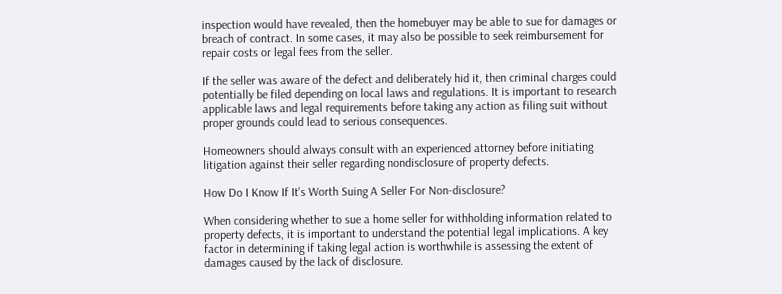inspection would have revealed, then the homebuyer may be able to sue for damages or breach of contract. In some cases, it may also be possible to seek reimbursement for repair costs or legal fees from the seller.

If the seller was aware of the defect and deliberately hid it, then criminal charges could potentially be filed depending on local laws and regulations. It is important to research applicable laws and legal requirements before taking any action as filing suit without proper grounds could lead to serious consequences.

Homeowners should always consult with an experienced attorney before initiating litigation against their seller regarding nondisclosure of property defects.

How Do I Know If It's Worth Suing A Seller For Non-disclosure?

When considering whether to sue a home seller for withholding information related to property defects, it is important to understand the potential legal implications. A key factor in determining if taking legal action is worthwhile is assessing the extent of damages caused by the lack of disclosure.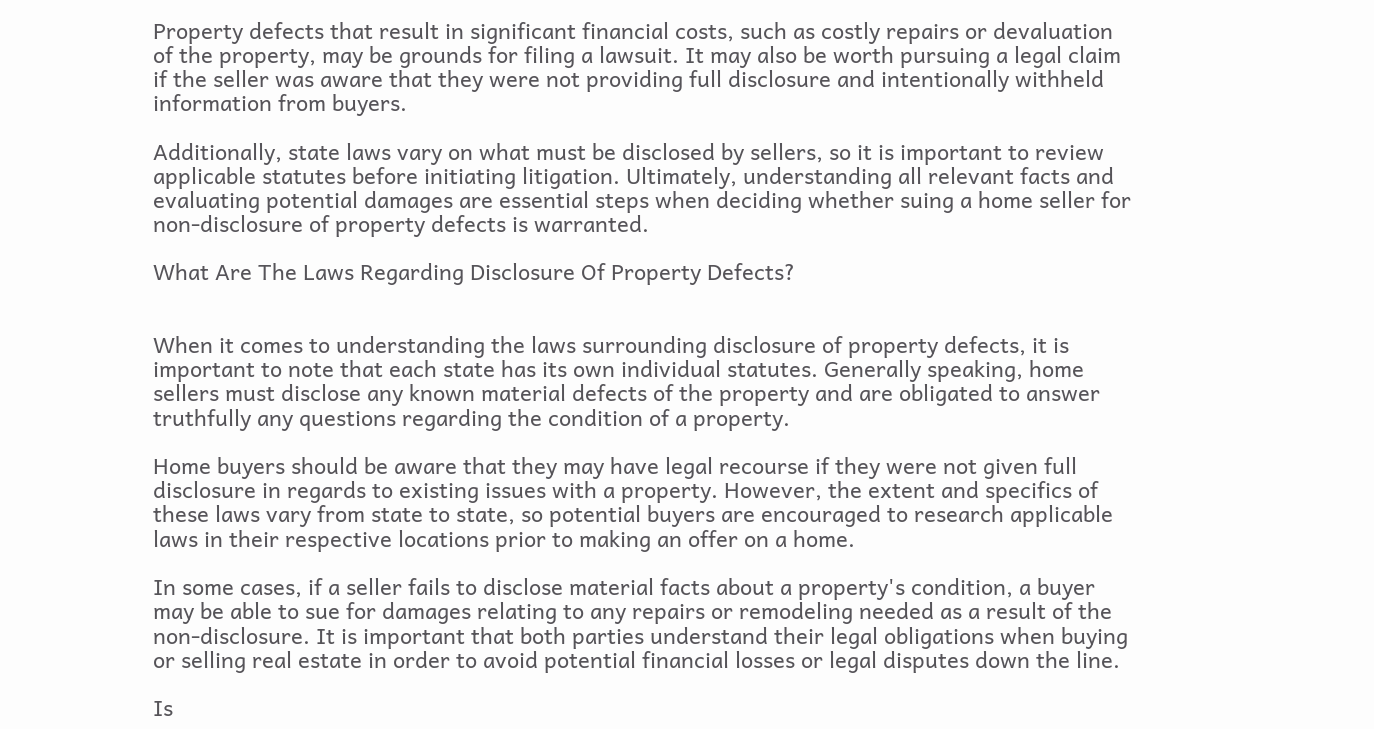Property defects that result in significant financial costs, such as costly repairs or devaluation of the property, may be grounds for filing a lawsuit. It may also be worth pursuing a legal claim if the seller was aware that they were not providing full disclosure and intentionally withheld information from buyers.

Additionally, state laws vary on what must be disclosed by sellers, so it is important to review applicable statutes before initiating litigation. Ultimately, understanding all relevant facts and evaluating potential damages are essential steps when deciding whether suing a home seller for non-disclosure of property defects is warranted.

What Are The Laws Regarding Disclosure Of Property Defects?


When it comes to understanding the laws surrounding disclosure of property defects, it is important to note that each state has its own individual statutes. Generally speaking, home sellers must disclose any known material defects of the property and are obligated to answer truthfully any questions regarding the condition of a property.

Home buyers should be aware that they may have legal recourse if they were not given full disclosure in regards to existing issues with a property. However, the extent and specifics of these laws vary from state to state, so potential buyers are encouraged to research applicable laws in their respective locations prior to making an offer on a home.

In some cases, if a seller fails to disclose material facts about a property's condition, a buyer may be able to sue for damages relating to any repairs or remodeling needed as a result of the non-disclosure. It is important that both parties understand their legal obligations when buying or selling real estate in order to avoid potential financial losses or legal disputes down the line.

Is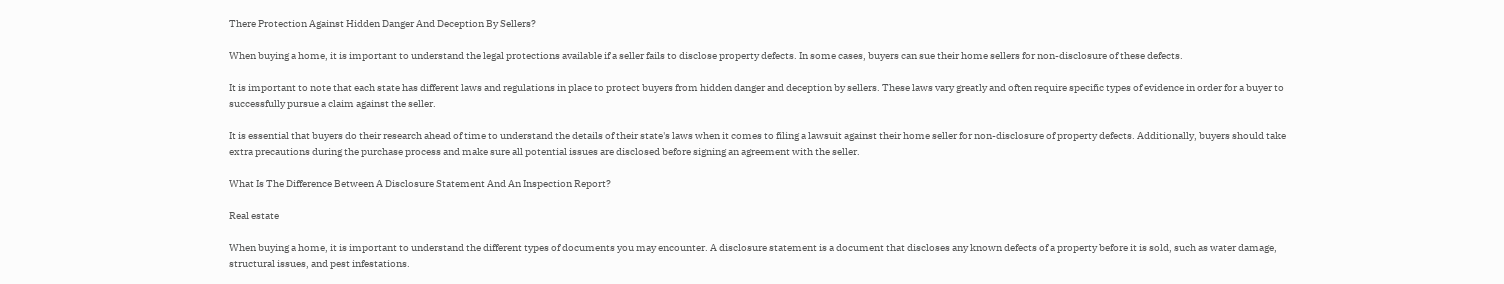There Protection Against Hidden Danger And Deception By Sellers?

When buying a home, it is important to understand the legal protections available if a seller fails to disclose property defects. In some cases, buyers can sue their home sellers for non-disclosure of these defects.

It is important to note that each state has different laws and regulations in place to protect buyers from hidden danger and deception by sellers. These laws vary greatly and often require specific types of evidence in order for a buyer to successfully pursue a claim against the seller.

It is essential that buyers do their research ahead of time to understand the details of their state's laws when it comes to filing a lawsuit against their home seller for non-disclosure of property defects. Additionally, buyers should take extra precautions during the purchase process and make sure all potential issues are disclosed before signing an agreement with the seller.

What Is The Difference Between A Disclosure Statement And An Inspection Report?

Real estate

When buying a home, it is important to understand the different types of documents you may encounter. A disclosure statement is a document that discloses any known defects of a property before it is sold, such as water damage, structural issues, and pest infestations.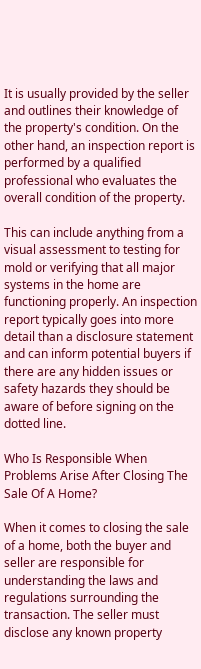It is usually provided by the seller and outlines their knowledge of the property's condition. On the other hand, an inspection report is performed by a qualified professional who evaluates the overall condition of the property.

This can include anything from a visual assessment to testing for mold or verifying that all major systems in the home are functioning properly. An inspection report typically goes into more detail than a disclosure statement and can inform potential buyers if there are any hidden issues or safety hazards they should be aware of before signing on the dotted line.

Who Is Responsible When Problems Arise After Closing The Sale Of A Home?

When it comes to closing the sale of a home, both the buyer and seller are responsible for understanding the laws and regulations surrounding the transaction. The seller must disclose any known property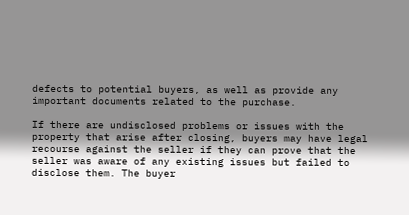defects to potential buyers, as well as provide any important documents related to the purchase.

If there are undisclosed problems or issues with the property that arise after closing, buyers may have legal recourse against the seller if they can prove that the seller was aware of any existing issues but failed to disclose them. The buyer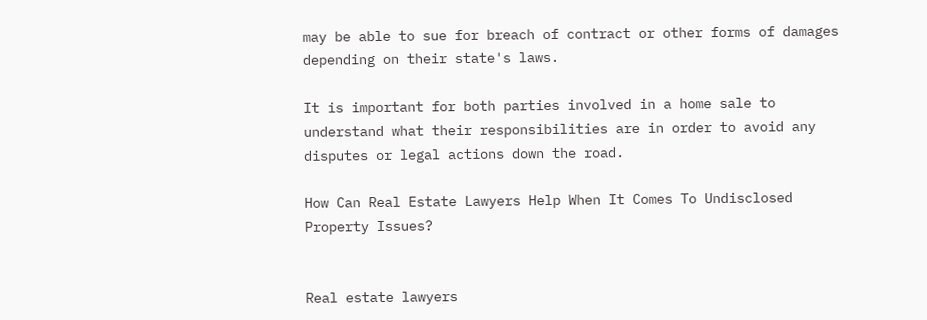may be able to sue for breach of contract or other forms of damages depending on their state's laws.

It is important for both parties involved in a home sale to understand what their responsibilities are in order to avoid any disputes or legal actions down the road.

How Can Real Estate Lawyers Help When It Comes To Undisclosed Property Issues?


Real estate lawyers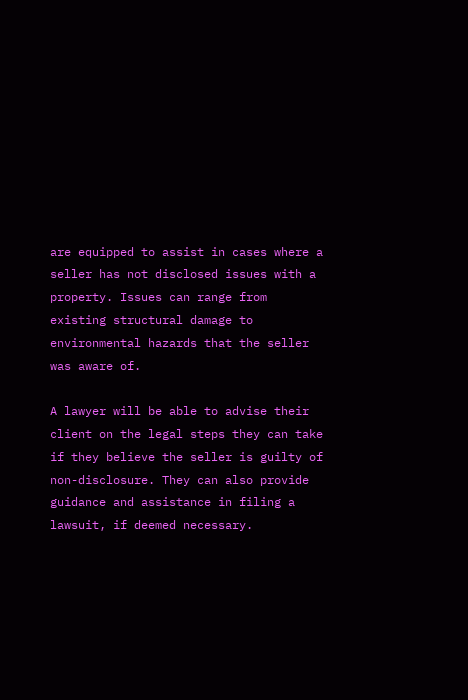are equipped to assist in cases where a seller has not disclosed issues with a property. Issues can range from existing structural damage to environmental hazards that the seller was aware of.

A lawyer will be able to advise their client on the legal steps they can take if they believe the seller is guilty of non-disclosure. They can also provide guidance and assistance in filing a lawsuit, if deemed necessary.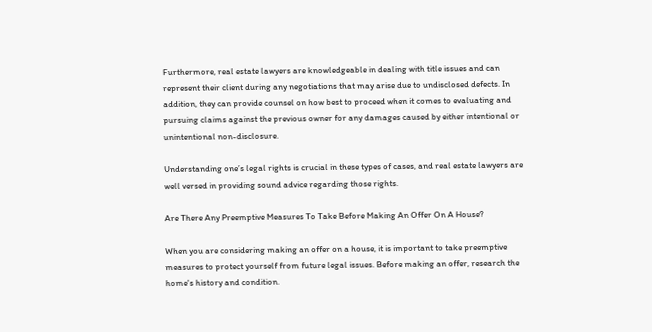Furthermore, real estate lawyers are knowledgeable in dealing with title issues and can represent their client during any negotiations that may arise due to undisclosed defects. In addition, they can provide counsel on how best to proceed when it comes to evaluating and pursuing claims against the previous owner for any damages caused by either intentional or unintentional non-disclosure.

Understanding one’s legal rights is crucial in these types of cases, and real estate lawyers are well versed in providing sound advice regarding those rights.

Are There Any Preemptive Measures To Take Before Making An Offer On A House?

When you are considering making an offer on a house, it is important to take preemptive measures to protect yourself from future legal issues. Before making an offer, research the home's history and condition.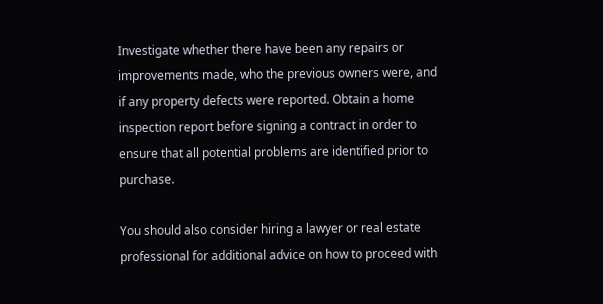Investigate whether there have been any repairs or improvements made, who the previous owners were, and if any property defects were reported. Obtain a home inspection report before signing a contract in order to ensure that all potential problems are identified prior to purchase.

You should also consider hiring a lawyer or real estate professional for additional advice on how to proceed with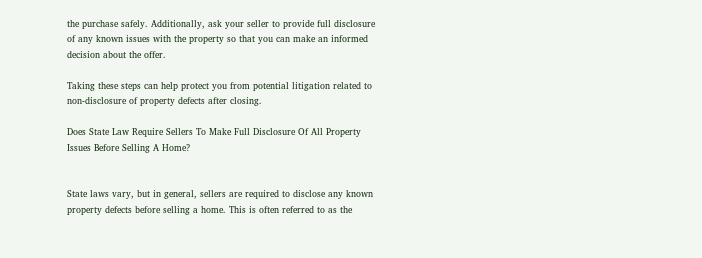the purchase safely. Additionally, ask your seller to provide full disclosure of any known issues with the property so that you can make an informed decision about the offer.

Taking these steps can help protect you from potential litigation related to non-disclosure of property defects after closing.

Does State Law Require Sellers To Make Full Disclosure Of All Property Issues Before Selling A Home?


State laws vary, but in general, sellers are required to disclose any known property defects before selling a home. This is often referred to as the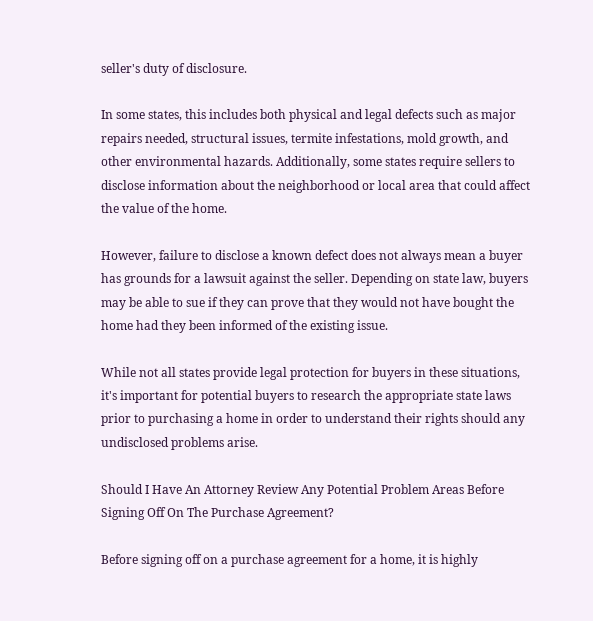seller's duty of disclosure.

In some states, this includes both physical and legal defects such as major repairs needed, structural issues, termite infestations, mold growth, and other environmental hazards. Additionally, some states require sellers to disclose information about the neighborhood or local area that could affect the value of the home.

However, failure to disclose a known defect does not always mean a buyer has grounds for a lawsuit against the seller. Depending on state law, buyers may be able to sue if they can prove that they would not have bought the home had they been informed of the existing issue.

While not all states provide legal protection for buyers in these situations, it's important for potential buyers to research the appropriate state laws prior to purchasing a home in order to understand their rights should any undisclosed problems arise.

Should I Have An Attorney Review Any Potential Problem Areas Before Signing Off On The Purchase Agreement?

Before signing off on a purchase agreement for a home, it is highly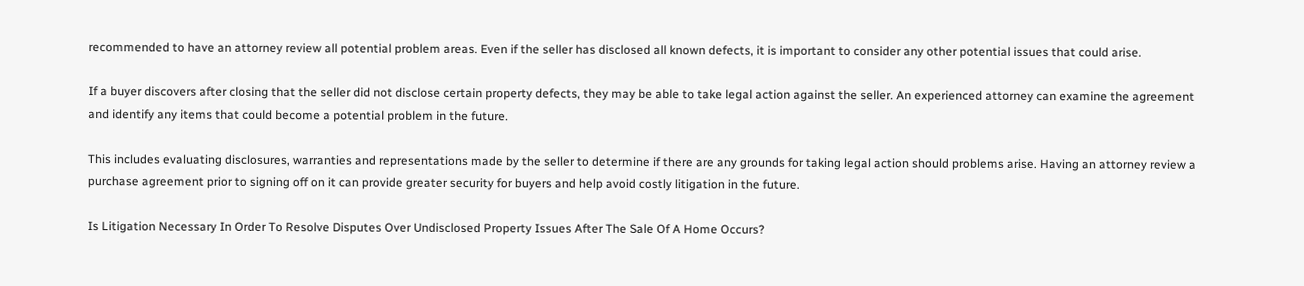recommended to have an attorney review all potential problem areas. Even if the seller has disclosed all known defects, it is important to consider any other potential issues that could arise.

If a buyer discovers after closing that the seller did not disclose certain property defects, they may be able to take legal action against the seller. An experienced attorney can examine the agreement and identify any items that could become a potential problem in the future.

This includes evaluating disclosures, warranties and representations made by the seller to determine if there are any grounds for taking legal action should problems arise. Having an attorney review a purchase agreement prior to signing off on it can provide greater security for buyers and help avoid costly litigation in the future.

Is Litigation Necessary In Order To Resolve Disputes Over Undisclosed Property Issues After The Sale Of A Home Occurs?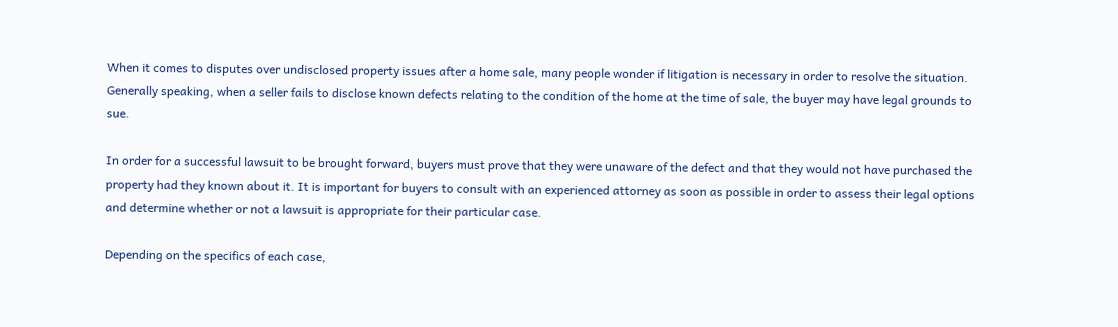When it comes to disputes over undisclosed property issues after a home sale, many people wonder if litigation is necessary in order to resolve the situation. Generally speaking, when a seller fails to disclose known defects relating to the condition of the home at the time of sale, the buyer may have legal grounds to sue.

In order for a successful lawsuit to be brought forward, buyers must prove that they were unaware of the defect and that they would not have purchased the property had they known about it. It is important for buyers to consult with an experienced attorney as soon as possible in order to assess their legal options and determine whether or not a lawsuit is appropriate for their particular case.

Depending on the specifics of each case,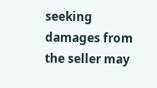seeking damages from the seller may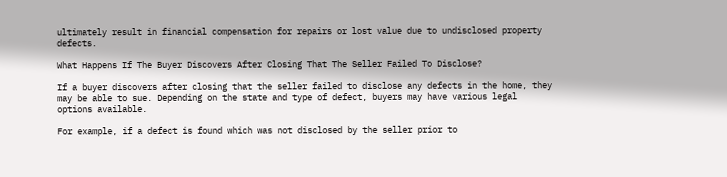ultimately result in financial compensation for repairs or lost value due to undisclosed property defects.

What Happens If The Buyer Discovers After Closing That The Seller Failed To Disclose?

If a buyer discovers after closing that the seller failed to disclose any defects in the home, they may be able to sue. Depending on the state and type of defect, buyers may have various legal options available.

For example, if a defect is found which was not disclosed by the seller prior to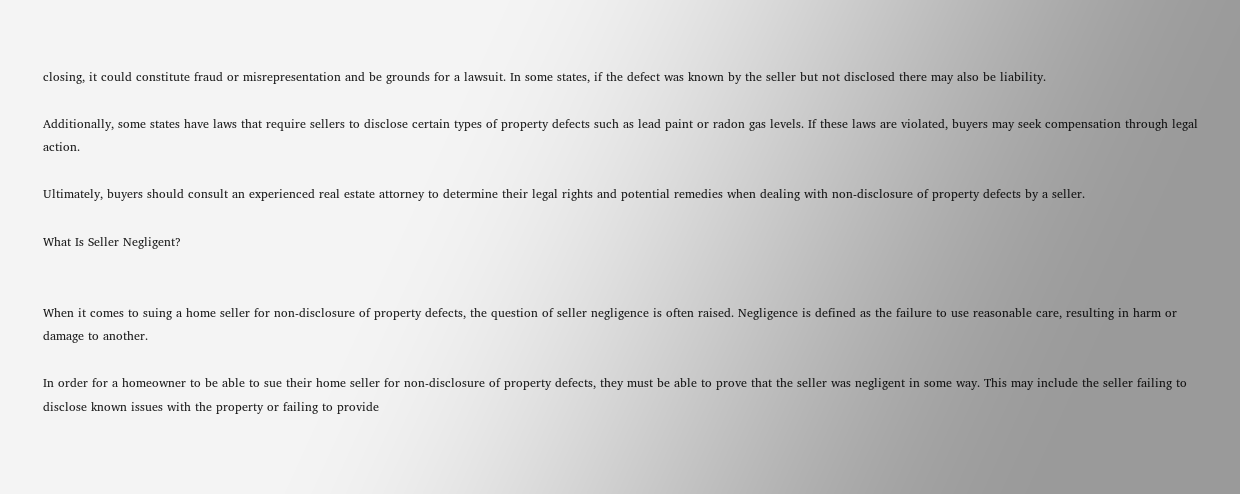closing, it could constitute fraud or misrepresentation and be grounds for a lawsuit. In some states, if the defect was known by the seller but not disclosed there may also be liability.

Additionally, some states have laws that require sellers to disclose certain types of property defects such as lead paint or radon gas levels. If these laws are violated, buyers may seek compensation through legal action.

Ultimately, buyers should consult an experienced real estate attorney to determine their legal rights and potential remedies when dealing with non-disclosure of property defects by a seller.

What Is Seller Negligent?


When it comes to suing a home seller for non-disclosure of property defects, the question of seller negligence is often raised. Negligence is defined as the failure to use reasonable care, resulting in harm or damage to another.

In order for a homeowner to be able to sue their home seller for non-disclosure of property defects, they must be able to prove that the seller was negligent in some way. This may include the seller failing to disclose known issues with the property or failing to provide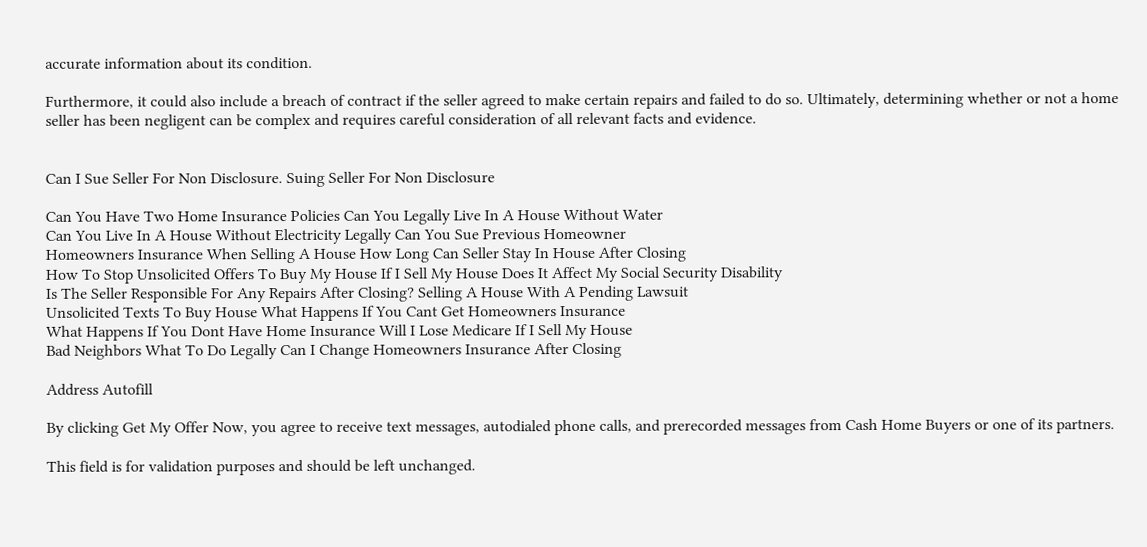accurate information about its condition.

Furthermore, it could also include a breach of contract if the seller agreed to make certain repairs and failed to do so. Ultimately, determining whether or not a home seller has been negligent can be complex and requires careful consideration of all relevant facts and evidence.


Can I Sue Seller For Non Disclosure. Suing Seller For Non Disclosure

Can You Have Two Home Insurance Policies Can You Legally Live In A House Without Water
Can You Live In A House Without Electricity Legally Can You Sue Previous Homeowner
Homeowners Insurance When Selling A House How Long Can Seller Stay In House After Closing
How To Stop Unsolicited Offers To Buy My House If I Sell My House Does It Affect My Social Security Disability
Is The Seller Responsible For Any Repairs After Closing? Selling A House With A Pending Lawsuit
Unsolicited Texts To Buy House What Happens If You Cant Get Homeowners Insurance
What Happens If You Dont Have Home Insurance Will I Lose Medicare If I Sell My House
Bad Neighbors What To Do Legally Can I Change Homeowners Insurance After Closing

Address Autofill

By clicking Get My Offer Now, you agree to receive text messages, autodialed phone calls, and prerecorded messages from Cash Home Buyers or one of its partners.

This field is for validation purposes and should be left unchanged.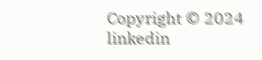Copyright © 2024
linkedin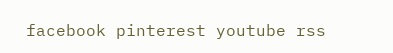facebook pinterest youtube rss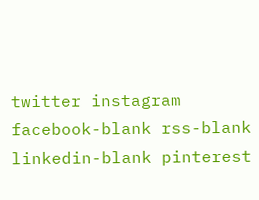twitter instagram facebook-blank rss-blank linkedin-blank pinterest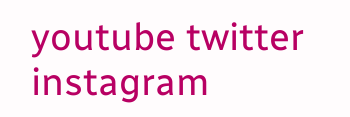youtube twitter instagram